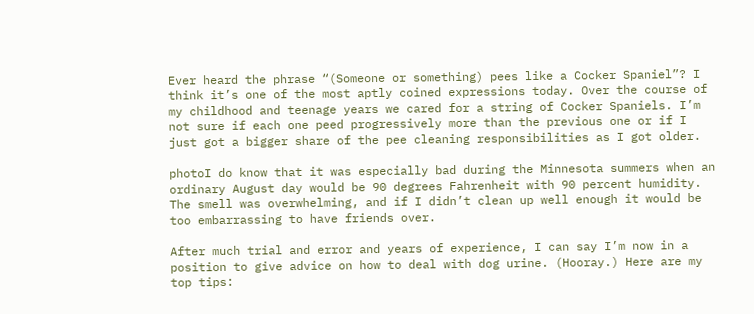Ever heard the phrase “(Someone or something) pees like a Cocker Spaniel”? I think it’s one of the most aptly coined expressions today. Over the course of my childhood and teenage years we cared for a string of Cocker Spaniels. I’m not sure if each one peed progressively more than the previous one or if I just got a bigger share of the pee cleaning responsibilities as I got older.

photoI do know that it was especially bad during the Minnesota summers when an ordinary August day would be 90 degrees Fahrenheit with 90 percent humidity. The smell was overwhelming, and if I didn’t clean up well enough it would be too embarrassing to have friends over.

After much trial and error and years of experience, I can say I’m now in a position to give advice on how to deal with dog urine. (Hooray.) Here are my top tips: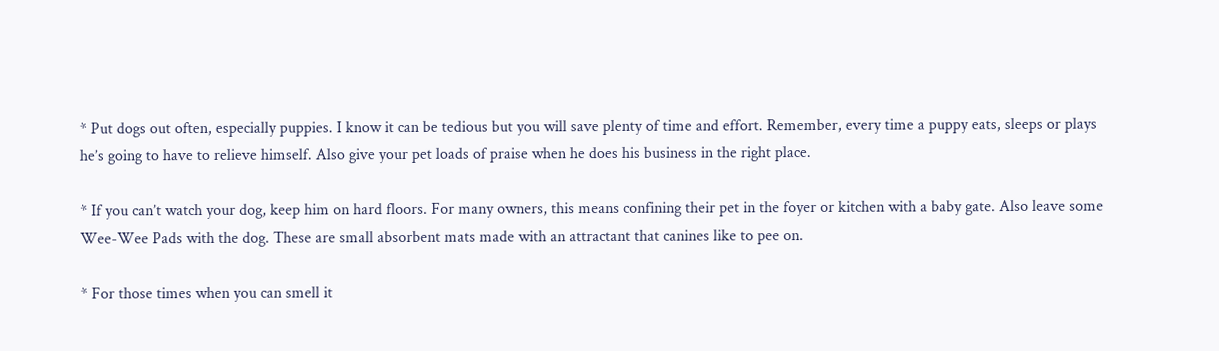* Put dogs out often, especially puppies. I know it can be tedious but you will save plenty of time and effort. Remember, every time a puppy eats, sleeps or plays he’s going to have to relieve himself. Also give your pet loads of praise when he does his business in the right place.

* If you can’t watch your dog, keep him on hard floors. For many owners, this means confining their pet in the foyer or kitchen with a baby gate. Also leave some Wee-Wee Pads with the dog. These are small absorbent mats made with an attractant that canines like to pee on.

* For those times when you can smell it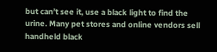but can’t see it, use a black light to find the urine. Many pet stores and online vendors sell handheld black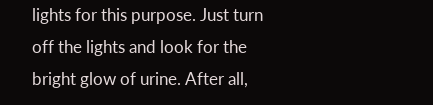lights for this purpose. Just turn off the lights and look for the bright glow of urine. After all,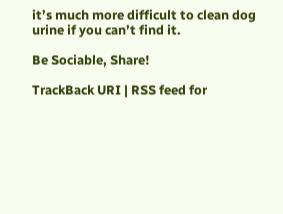it’s much more difficult to clean dog urine if you can’t find it.

Be Sociable, Share!

TrackBack URI | RSS feed for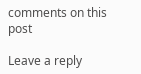comments on this post

Leave a reply